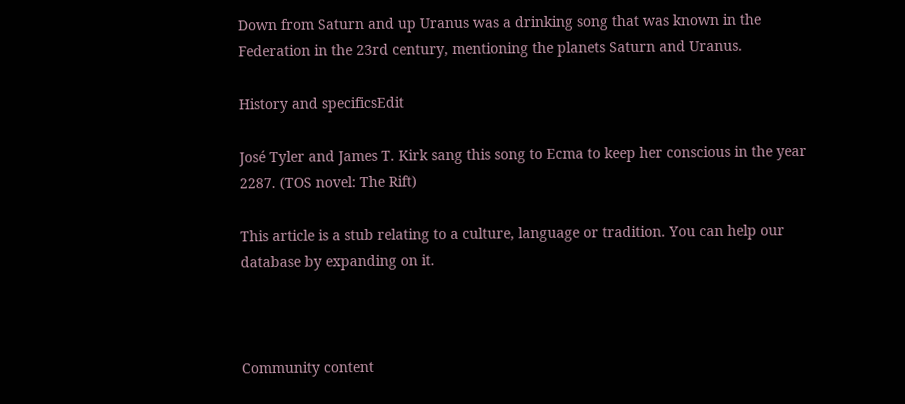Down from Saturn and up Uranus was a drinking song that was known in the Federation in the 23rd century, mentioning the planets Saturn and Uranus.

History and specificsEdit

José Tyler and James T. Kirk sang this song to Ecma to keep her conscious in the year 2287. (TOS novel: The Rift)

This article is a stub relating to a culture, language or tradition. You can help our database by expanding on it.



Community content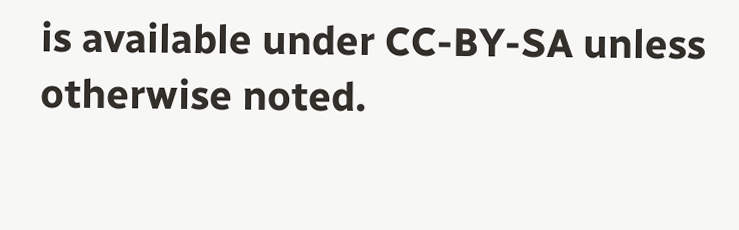is available under CC-BY-SA unless otherwise noted.